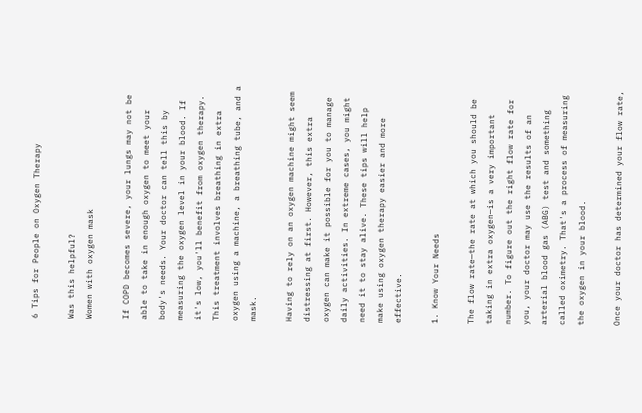6 Tips for People on Oxygen Therapy

Was this helpful?
Women with oxygen mask

If COPD becomes severe, your lungs may not be able to take in enough oxygen to meet your body's needs. Your doctor can tell this by measuring the oxygen level in your blood. If it's low, you'll benefit from oxygen therapy. This treatment involves breathing in extra oxygen using a machine, a breathing tube, and a mask.

Having to rely on an oxygen machine might seem distressing at first. However, this extra oxygen can make it possible for you to manage daily activities. In extreme cases, you might need it to stay alive. These tips will help make using oxygen therapy easier and more effective.

1. Know Your Needs

The flow rate—the rate at which you should be taking in extra oxygen—is a very important number. To figure out the right flow rate for you, your doctor may use the results of an arterial blood gas (ABG) test and something called oximetry. That's a process of measuring the oxygen in your blood.

Once your doctor has determined your flow rate,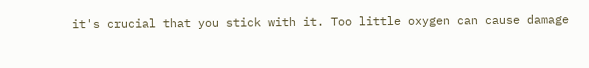it's crucial that you stick with it. Too little oxygen can cause damage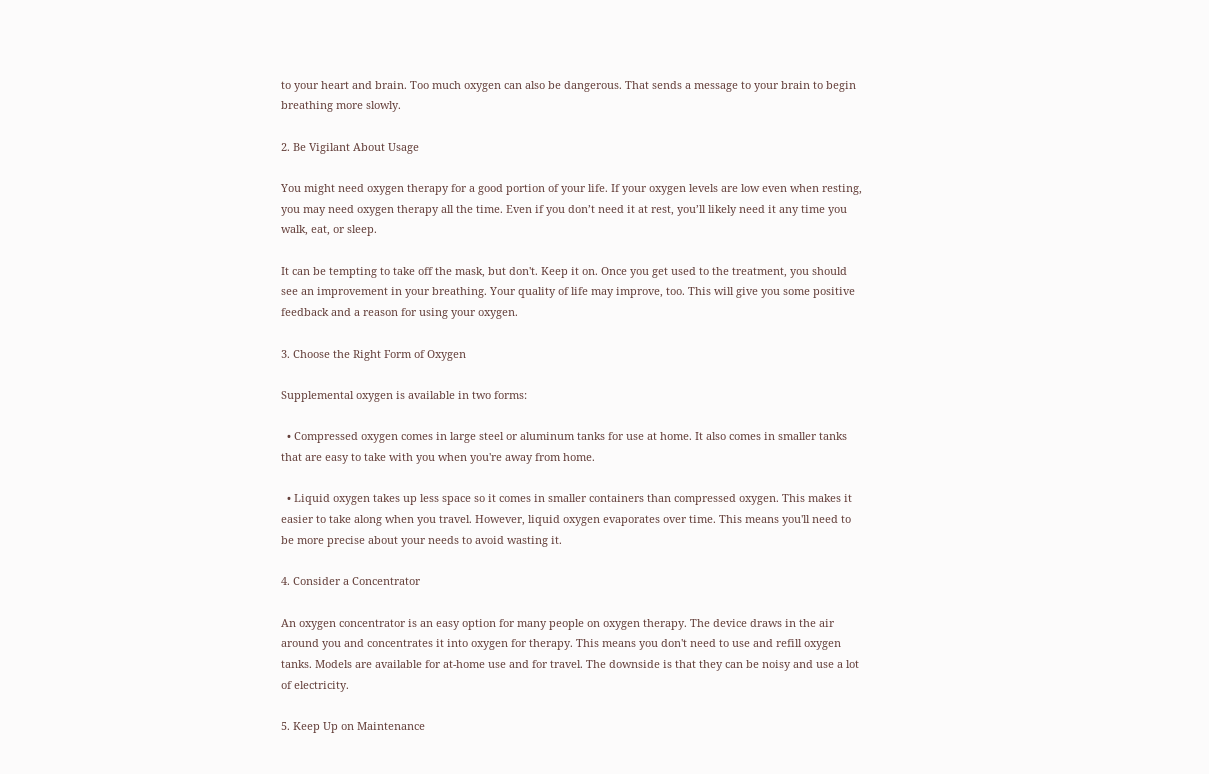to your heart and brain. Too much oxygen can also be dangerous. That sends a message to your brain to begin breathing more slowly.

2. Be Vigilant About Usage

You might need oxygen therapy for a good portion of your life. If your oxygen levels are low even when resting, you may need oxygen therapy all the time. Even if you don’t need it at rest, you’ll likely need it any time you walk, eat, or sleep.

It can be tempting to take off the mask, but don't. Keep it on. Once you get used to the treatment, you should see an improvement in your breathing. Your quality of life may improve, too. This will give you some positive feedback and a reason for using your oxygen.

3. Choose the Right Form of Oxygen

Supplemental oxygen is available in two forms:

  • Compressed oxygen comes in large steel or aluminum tanks for use at home. It also comes in smaller tanks that are easy to take with you when you're away from home.

  • Liquid oxygen takes up less space so it comes in smaller containers than compressed oxygen. This makes it easier to take along when you travel. However, liquid oxygen evaporates over time. This means you'll need to be more precise about your needs to avoid wasting it.

4. Consider a Concentrator

An oxygen concentrator is an easy option for many people on oxygen therapy. The device draws in the air around you and concentrates it into oxygen for therapy. This means you don't need to use and refill oxygen tanks. Models are available for at-home use and for travel. The downside is that they can be noisy and use a lot of electricity.

5. Keep Up on Maintenance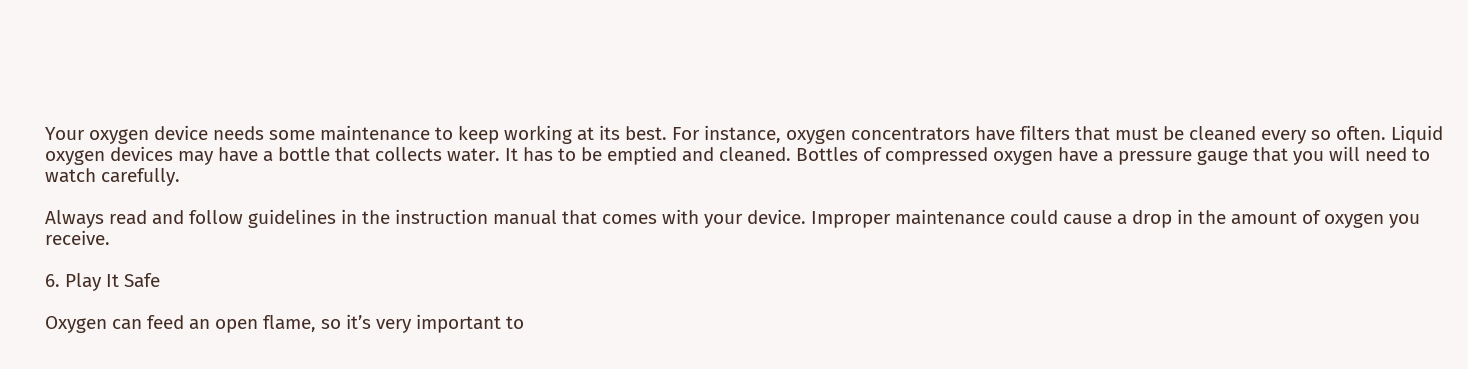Your oxygen device needs some maintenance to keep working at its best. For instance, oxygen concentrators have filters that must be cleaned every so often. Liquid oxygen devices may have a bottle that collects water. It has to be emptied and cleaned. Bottles of compressed oxygen have a pressure gauge that you will need to watch carefully.

Always read and follow guidelines in the instruction manual that comes with your device. Improper maintenance could cause a drop in the amount of oxygen you receive.

6. Play It Safe

Oxygen can feed an open flame, so it’s very important to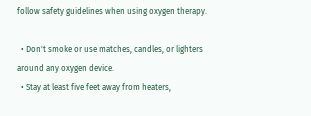follow safety guidelines when using oxygen therapy.

  • Don't smoke or use matches, candles, or lighters around any oxygen device.
  • Stay at least five feet away from heaters,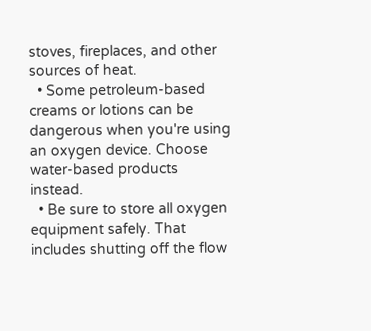stoves, fireplaces, and other sources of heat.
  • Some petroleum-based creams or lotions can be dangerous when you're using an oxygen device. Choose water-based products instead.
  • Be sure to store all oxygen equipment safely. That includes shutting off the flow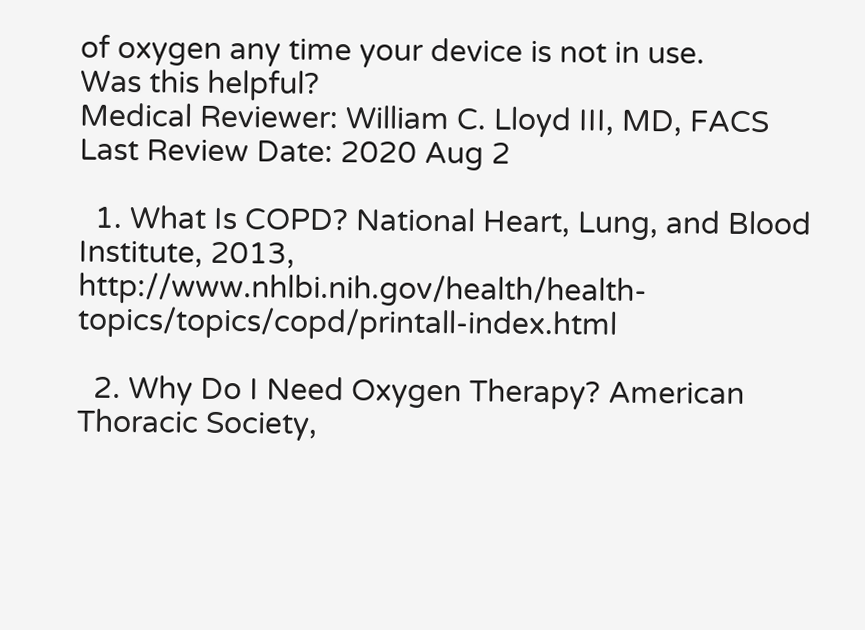of oxygen any time your device is not in use.
Was this helpful?
Medical Reviewer: William C. Lloyd III, MD, FACS
Last Review Date: 2020 Aug 2

  1. What Is COPD? National Heart, Lung, and Blood Institute, 2013, http://www.nhlbi.nih.gov/health/health-topics/topics/copd/printall-index.html

  2. Why Do I Need Oxygen Therapy? American Thoracic Society,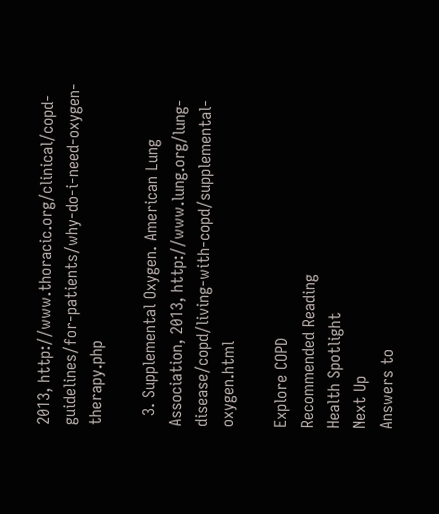2013, http://www.thoracic.org/clinical/copd-guidelines/for-patients/why-do-i-need-oxygen-therapy.php

  3. Supplemental Oxygen. American Lung Association, 2013, http://www.lung.org/lung-disease/copd/living-with-copd/supplemental-oxygen.html

Explore COPD
Recommended Reading
Health Spotlight
Next Up
Answers to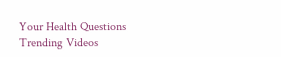Your Health Questions
Trending Videos